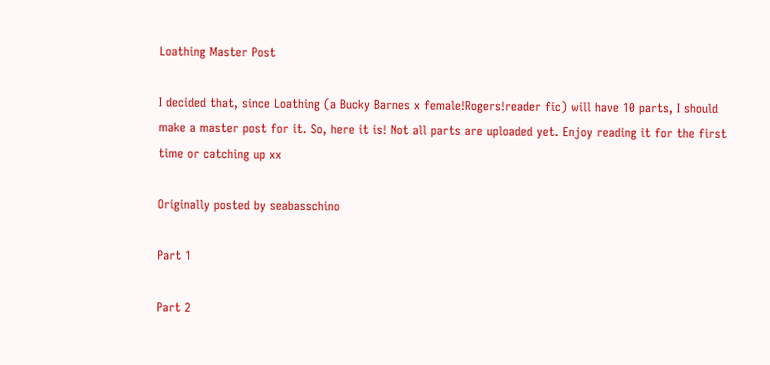Loathing Master Post

I decided that, since Loathing (a Bucky Barnes x female!Rogers!reader fic) will have 10 parts, I should make a master post for it. So, here it is! Not all parts are uploaded yet. Enjoy reading it for the first time or catching up xx

Originally posted by seabasschino

Part 1

Part 2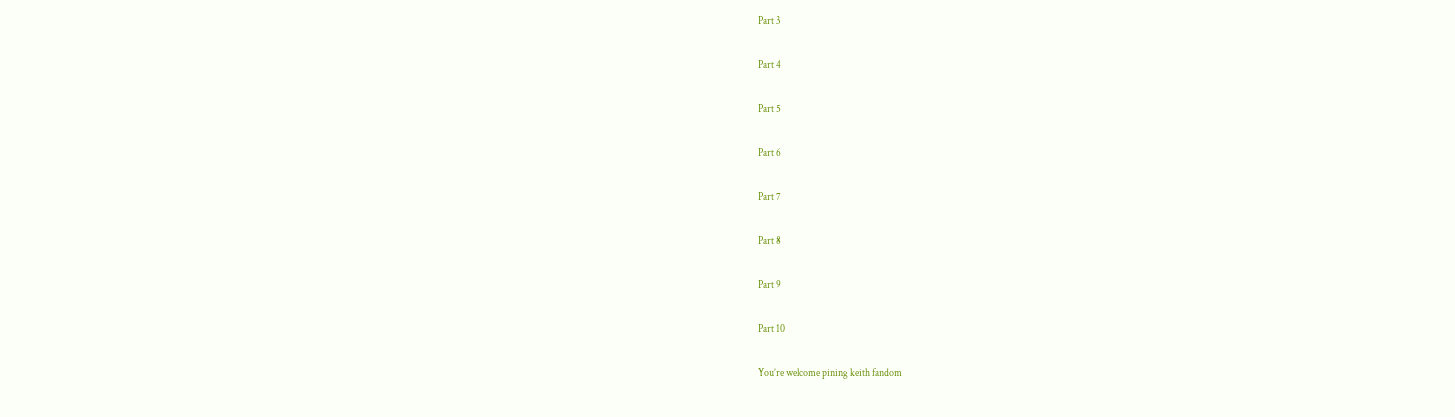Part 3

Part 4

Part 5

Part 6

Part 7

Part 8

Part 9

Part 10

You’re welcome pining keith fandom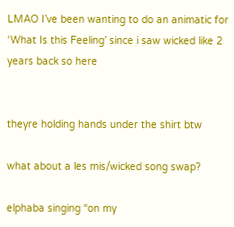LMAO I’ve been wanting to do an animatic for ‘What Is this Feeling’ since i saw wicked like 2 years back so here


theyre holding hands under the shirt btw

what about a les mis/wicked song swap?

elphaba singing “on my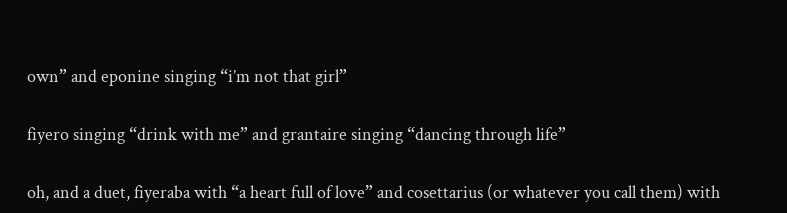own” and eponine singing “i’m not that girl”

fiyero singing “drink with me” and grantaire singing “dancing through life”

oh, and a duet, fiyeraba with “a heart full of love” and cosettarius (or whatever you call them) with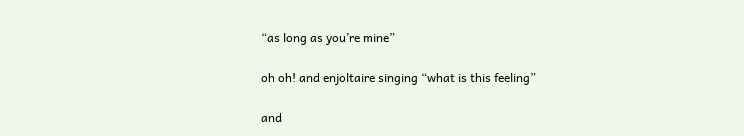“as long as you’re mine”

oh oh! and enjoltaire singing “what is this feeling”

and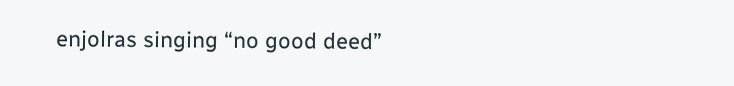enjolras singing “no good deed”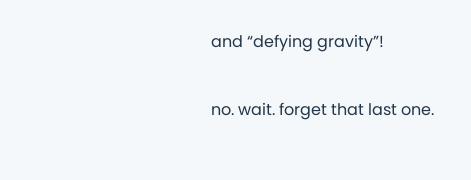and “defying gravity”!

no. wait. forget that last one.